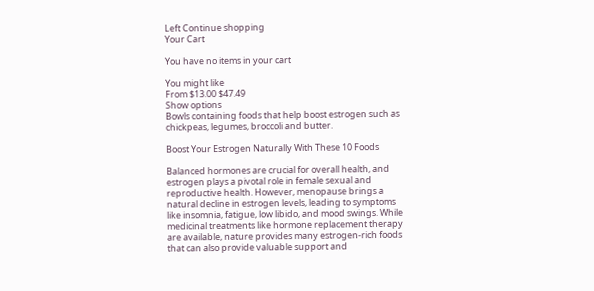Left Continue shopping
Your Cart

You have no items in your cart

You might like
From $13.00 $47.49
Show options
Bowls containing foods that help boost estrogen such as chickpeas, legumes, broccoli and butter.

Boost Your Estrogen Naturally With These 10 Foods

Balanced hormones are crucial for overall health, and estrogen plays a pivotal role in female sexual and reproductive health. However, menopause brings a natural decline in estrogen levels, leading to symptoms like insomnia, fatigue, low libido, and mood swings. While medicinal treatments like hormone replacement therapy are available, nature provides many estrogen-rich foods that can also provide valuable support and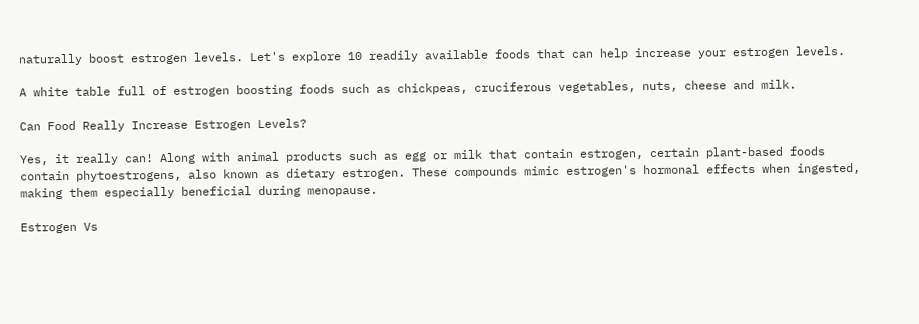naturally boost estrogen levels. Let's explore 10 readily available foods that can help increase your estrogen levels.

A white table full of estrogen boosting foods such as chickpeas, cruciferous vegetables, nuts, cheese and milk.

Can Food Really Increase Estrogen Levels?

Yes, it really can! Along with animal products such as egg or milk that contain estrogen, certain plant-based foods contain phytoestrogens, also known as dietary estrogen. These compounds mimic estrogen's hormonal effects when ingested, making them especially beneficial during menopause.

Estrogen Vs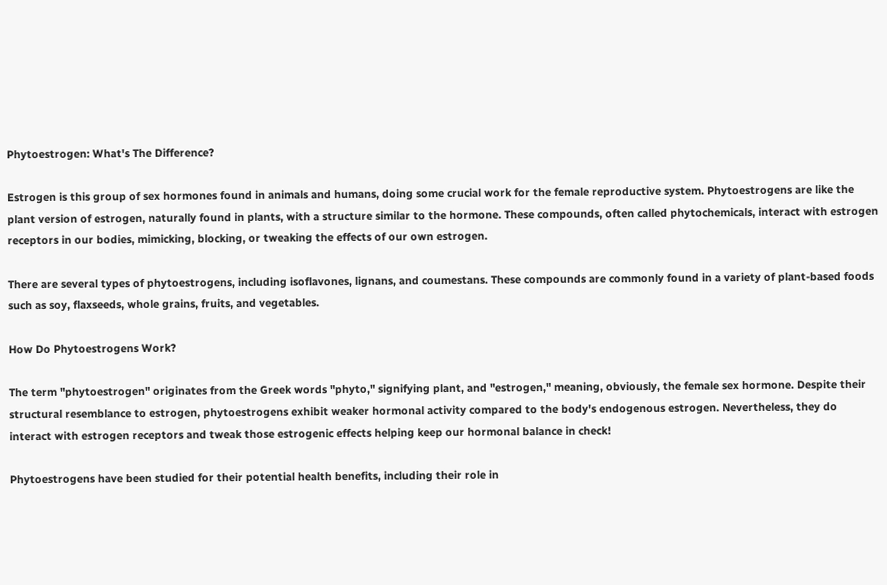Phytoestrogen: What's The Difference?

Estrogen is this group of sex hormones found in animals and humans, doing some crucial work for the female reproductive system. Phytoestrogens are like the plant version of estrogen, naturally found in plants, with a structure similar to the hormone. These compounds, often called phytochemicals, interact with estrogen receptors in our bodies, mimicking, blocking, or tweaking the effects of our own estrogen.

There are several types of phytoestrogens, including isoflavones, lignans, and coumestans. These compounds are commonly found in a variety of plant-based foods such as soy, flaxseeds, whole grains, fruits, and vegetables.

How Do Phytoestrogens Work?

The term "phytoestrogen" originates from the Greek words "phyto," signifying plant, and "estrogen," meaning, obviously, the female sex hormone. Despite their structural resemblance to estrogen, phytoestrogens exhibit weaker hormonal activity compared to the body's endogenous estrogen. Nevertheless, they do interact with estrogen receptors and tweak those estrogenic effects helping keep our hormonal balance in check!

Phytoestrogens have been studied for their potential health benefits, including their role in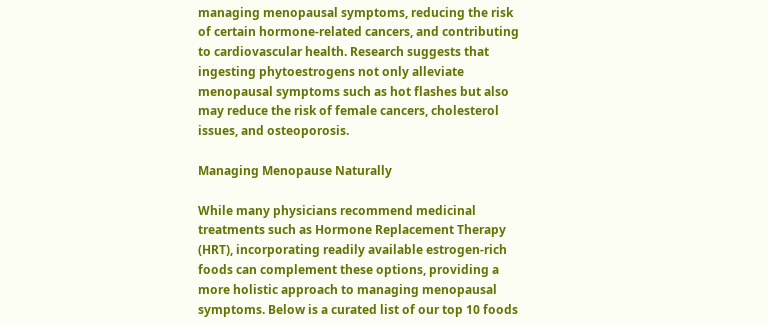managing menopausal symptoms, reducing the risk of certain hormone-related cancers, and contributing to cardiovascular health. Research suggests that ingesting phytoestrogens not only alleviate menopausal symptoms such as hot flashes but also may reduce the risk of female cancers, cholesterol issues, and osteoporosis.

Managing Menopause Naturally

While many physicians recommend medicinal treatments such as Hormone Replacement Therapy (HRT), incorporating readily available estrogen-rich foods can complement these options, providing a more holistic approach to managing menopausal symptoms. Below is a curated list of our top 10 foods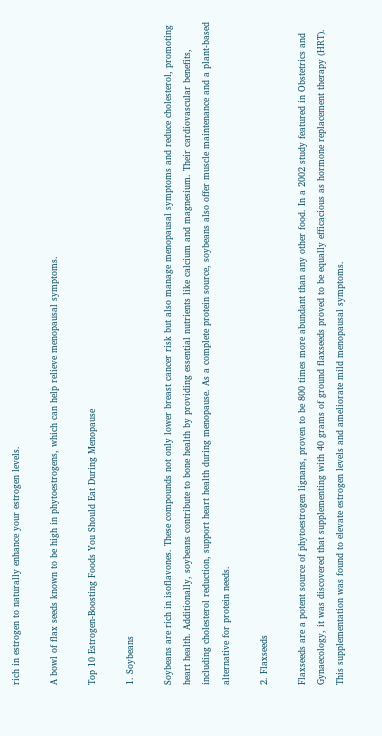rich in estrogen to naturally enhance your estrogen levels.

A bowl of flax seeds known to be high in phytoestrogens, which can help relieve menopausal symptoms.

Top 10 Estrogen-Boosting Foods You Should Eat During Menopause

1. Soybeans

Soybeans are rich in isoflavones. These compounds not only lower breast cancer risk but also manage menopausal symptoms and reduce cholesterol, promoting heart health. Additionally, soybeans contribute to bone health by providing essential nutrients like calcium and magnesium. Their cardiovascular benefits, including cholesterol reduction, support heart health during menopause. As a complete protein source, soybeans also offer muscle maintenance and a plant-based alternative for protein needs.

2. Flaxseeds

Flaxseeds are a potent source of phytoestrogen lignans, proven to be 800 times more abundant than any other food. In a 2002 study featured in Obstetrics and Gynaecology, it was discovered that supplementing with 40 grams of ground flaxseeds proved to be equally efficacious as hormone replacement therapy (HRT). This supplementation was found to elevate estrogen levels and ameliorate mild menopausal symptoms.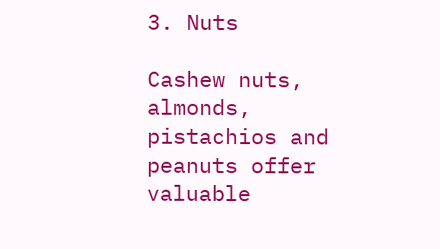3. Nuts

Cashew nuts, almonds, pistachios and peanuts offer valuable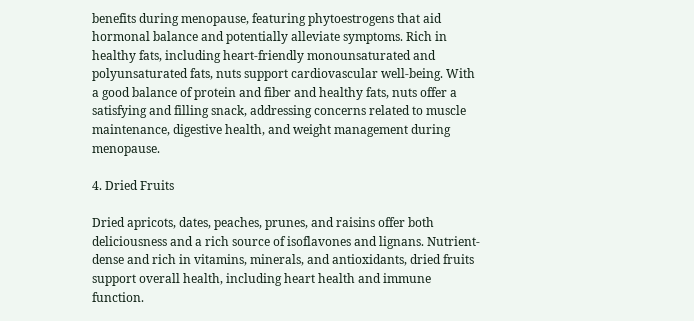benefits during menopause, featuring phytoestrogens that aid hormonal balance and potentially alleviate symptoms. Rich in healthy fats, including heart-friendly monounsaturated and polyunsaturated fats, nuts support cardiovascular well-being. With a good balance of protein and fiber and healthy fats, nuts offer a satisfying and filling snack, addressing concerns related to muscle maintenance, digestive health, and weight management during menopause.

4. Dried Fruits

Dried apricots, dates, peaches, prunes, and raisins offer both deliciousness and a rich source of isoflavones and lignans. Nutrient-dense and rich in vitamins, minerals, and antioxidants, dried fruits support overall health, including heart health and immune function.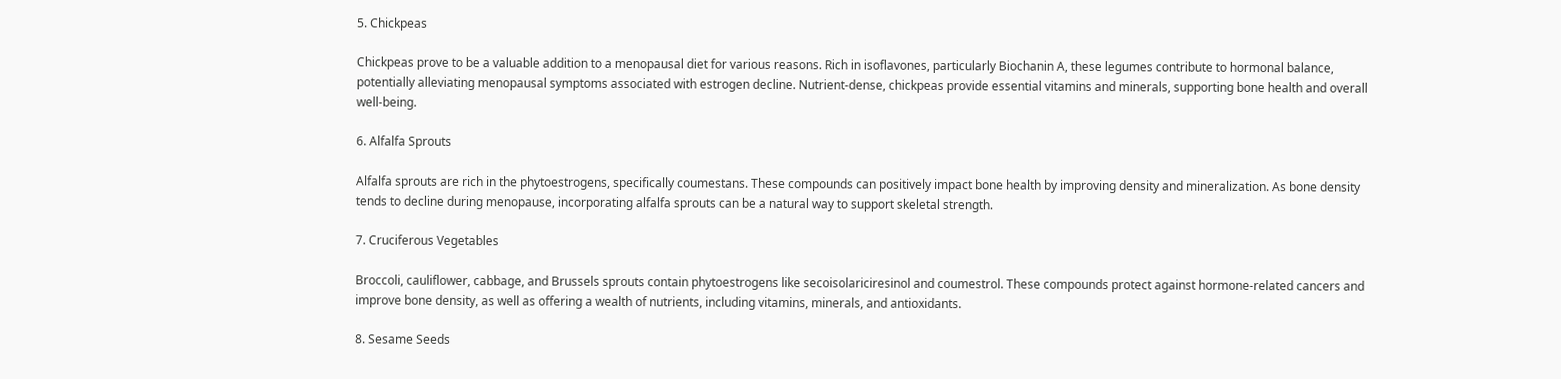5. Chickpeas

Chickpeas prove to be a valuable addition to a menopausal diet for various reasons. Rich in isoflavones, particularly Biochanin A, these legumes contribute to hormonal balance, potentially alleviating menopausal symptoms associated with estrogen decline. Nutrient-dense, chickpeas provide essential vitamins and minerals, supporting bone health and overall well-being.

6. Alfalfa Sprouts

Alfalfa sprouts are rich in the phytoestrogens, specifically coumestans. These compounds can positively impact bone health by improving density and mineralization. As bone density tends to decline during menopause, incorporating alfalfa sprouts can be a natural way to support skeletal strength.

7. Cruciferous Vegetables

Broccoli, cauliflower, cabbage, and Brussels sprouts contain phytoestrogens like secoisolariciresinol and coumestrol. These compounds protect against hormone-related cancers and improve bone density, as well as offering a wealth of nutrients, including vitamins, minerals, and antioxidants.

8. Sesame Seeds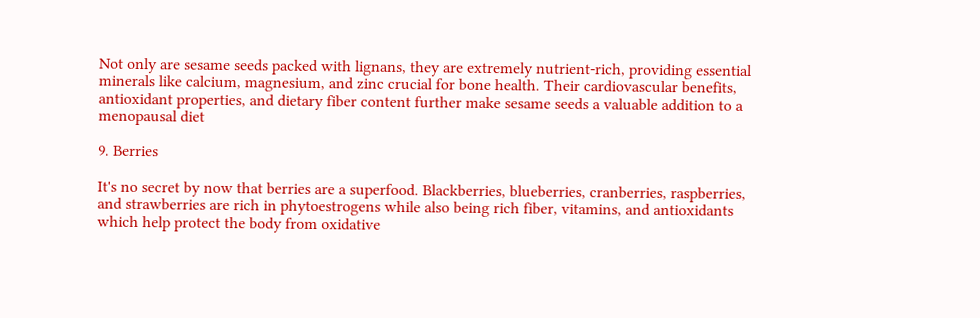Not only are sesame seeds packed with lignans, they are extremely nutrient-rich, providing essential minerals like calcium, magnesium, and zinc crucial for bone health. Their cardiovascular benefits, antioxidant properties, and dietary fiber content further make sesame seeds a valuable addition to a menopausal diet

9. Berries

It's no secret by now that berries are a superfood. Blackberries, blueberries, cranberries, raspberries, and strawberries are rich in phytoestrogens while also being rich fiber, vitamins, and antioxidants which help protect the body from oxidative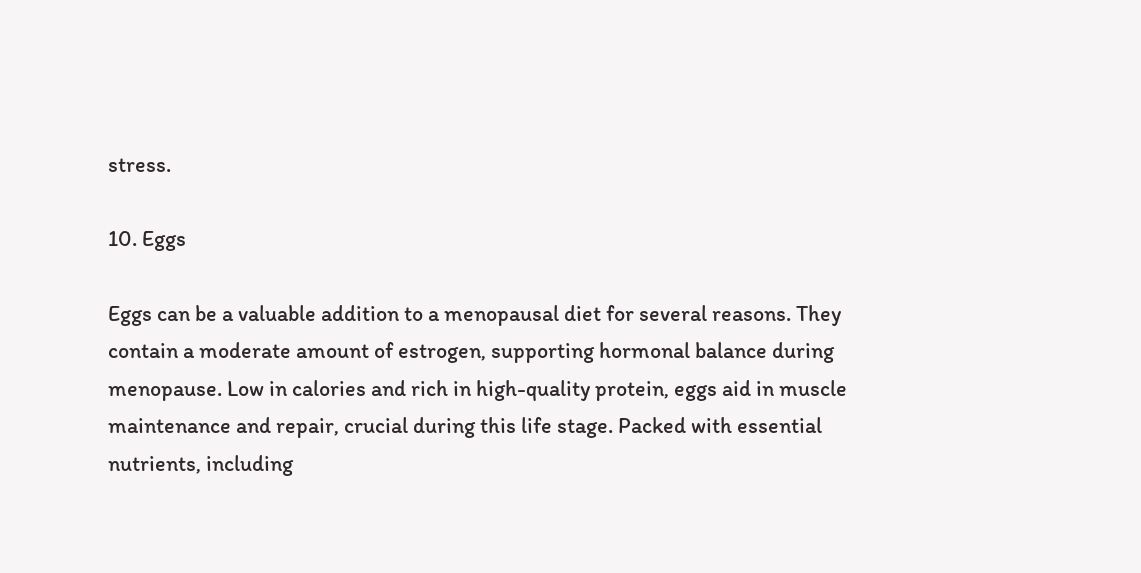stress.

10. Eggs

Eggs can be a valuable addition to a menopausal diet for several reasons. They contain a moderate amount of estrogen, supporting hormonal balance during menopause. Low in calories and rich in high-quality protein, eggs aid in muscle maintenance and repair, crucial during this life stage. Packed with essential nutrients, including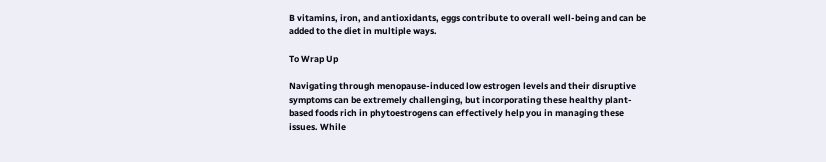B vitamins, iron, and antioxidants, eggs contribute to overall well-being and can be added to the diet in multiple ways.

To Wrap Up

Navigating through menopause-induced low estrogen levels and their disruptive symptoms can be extremely challenging, but incorporating these healthy plant-based foods rich in phytoestrogens can effectively help you in managing these issues. While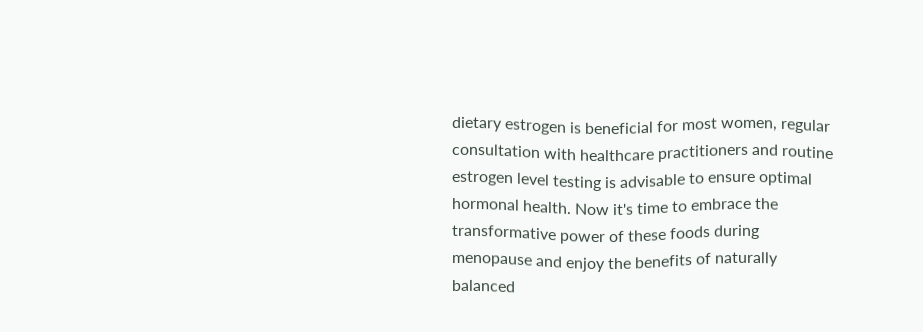dietary estrogen is beneficial for most women, regular consultation with healthcare practitioners and routine estrogen level testing is advisable to ensure optimal hormonal health. Now it's time to embrace the transformative power of these foods during menopause and enjoy the benefits of naturally balanced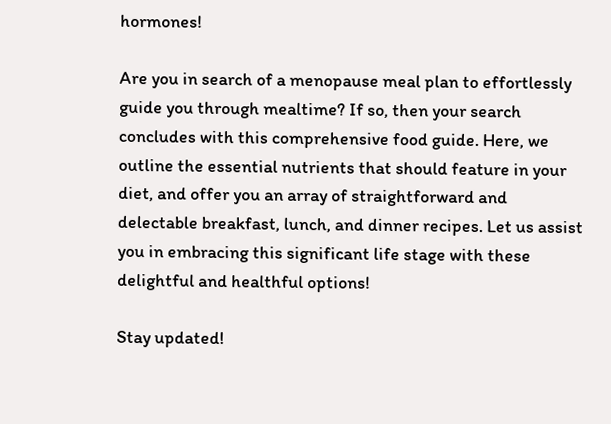hormones!

Are you in search of a menopause meal plan to effortlessly guide you through mealtime? If so, then your search concludes with this comprehensive food guide. Here, we outline the essential nutrients that should feature in your diet, and offer you an array of straightforward and delectable breakfast, lunch, and dinner recipes. Let us assist you in embracing this significant life stage with these delightful and healthful options!

Stay updated!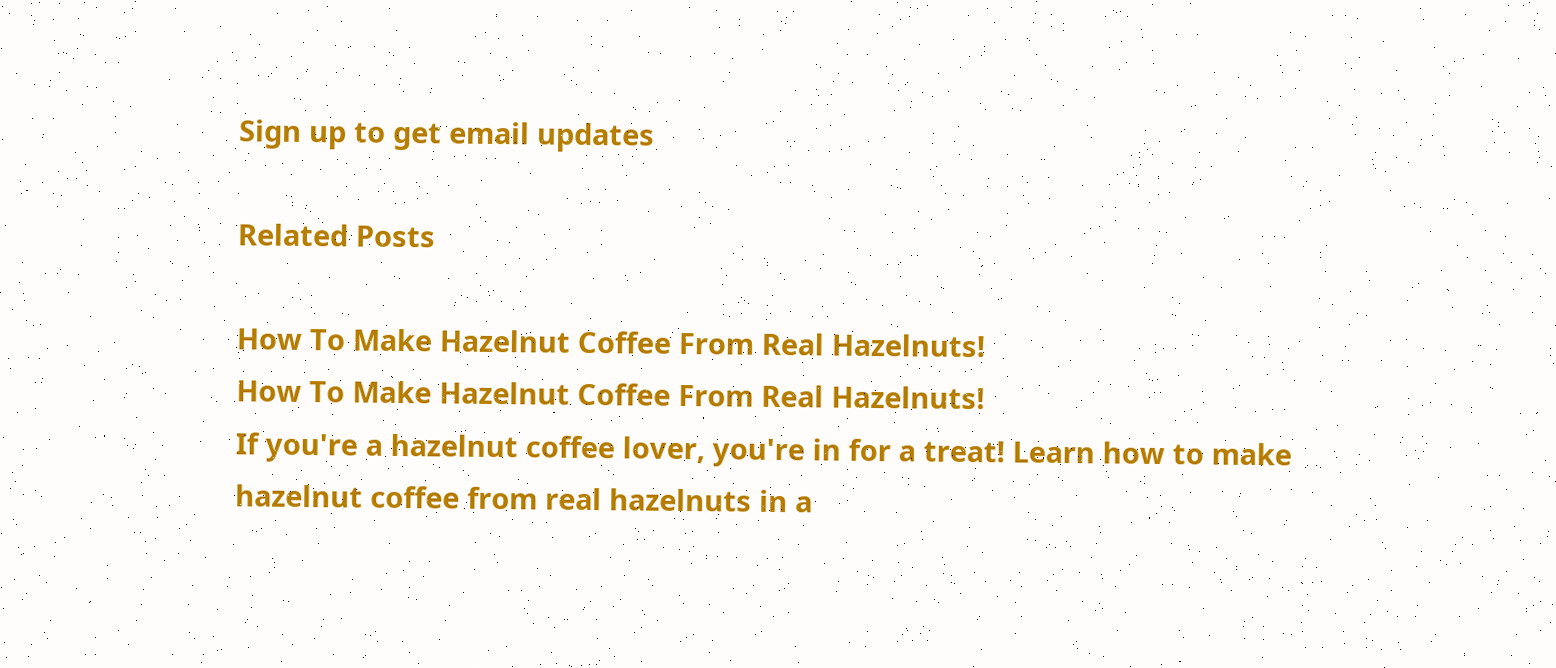Sign up to get email updates

Related Posts

How To Make Hazelnut Coffee From Real Hazelnuts!
How To Make Hazelnut Coffee From Real Hazelnuts!
If you're a hazelnut coffee lover, you're in for a treat! Learn how to make hazelnut coffee from real hazelnuts in a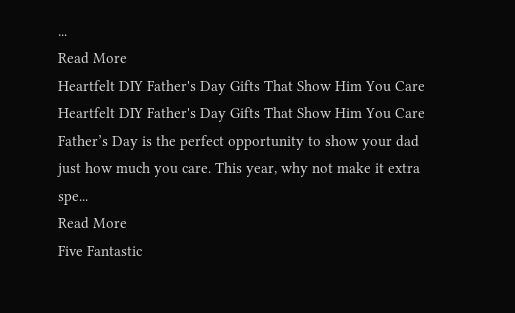...
Read More
Heartfelt DIY Father's Day Gifts That Show Him You Care
Heartfelt DIY Father's Day Gifts That Show Him You Care
Father’s Day is the perfect opportunity to show your dad just how much you care. This year, why not make it extra spe...
Read More
Five Fantastic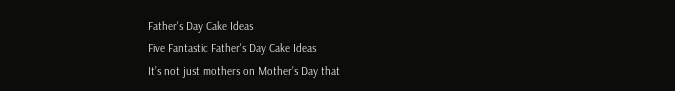Father's Day Cake Ideas
Five Fantastic Father's Day Cake Ideas
It’s not just mothers on Mother’s Day that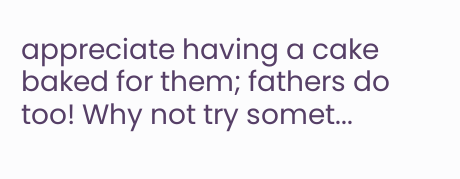appreciate having a cake baked for them; fathers do too! Why not try somet...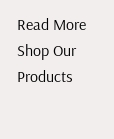Read More
Shop Our Products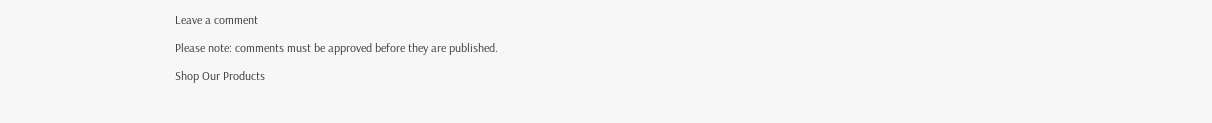Leave a comment

Please note: comments must be approved before they are published.

Shop Our Products